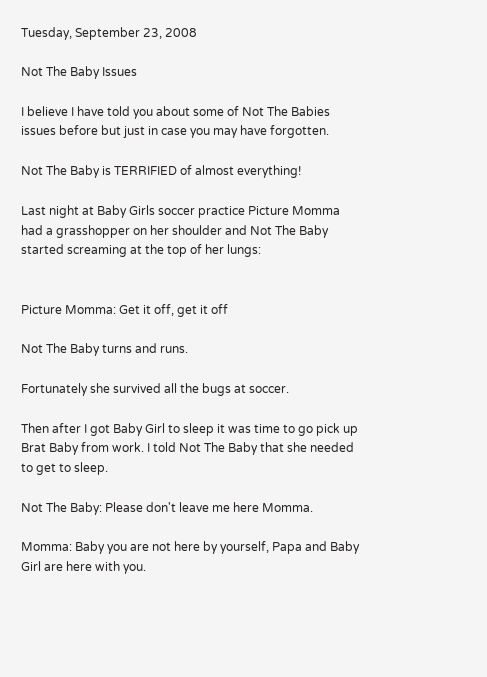Tuesday, September 23, 2008

Not The Baby Issues

I believe I have told you about some of Not The Babies issues before but just in case you may have forgotten.

Not The Baby is TERRIFIED of almost everything!

Last night at Baby Girls soccer practice Picture Momma had a grasshopper on her shoulder and Not The Baby started screaming at the top of her lungs:


Picture Momma: Get it off, get it off

Not The Baby turns and runs.

Fortunately she survived all the bugs at soccer.

Then after I got Baby Girl to sleep it was time to go pick up Brat Baby from work. I told Not The Baby that she needed to get to sleep.

Not The Baby: Please don't leave me here Momma.

Momma: Baby you are not here by yourself, Papa and Baby Girl are here with you.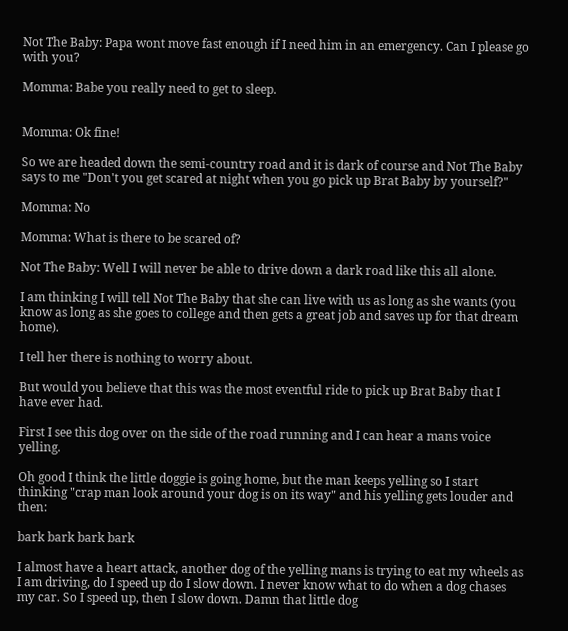Not The Baby: Papa wont move fast enough if I need him in an emergency. Can I please go with you?

Momma: Babe you really need to get to sleep.


Momma: Ok fine!

So we are headed down the semi-country road and it is dark of course and Not The Baby says to me "Don't you get scared at night when you go pick up Brat Baby by yourself?"

Momma: No

Momma: What is there to be scared of?

Not The Baby: Well I will never be able to drive down a dark road like this all alone.

I am thinking I will tell Not The Baby that she can live with us as long as she wants (you know as long as she goes to college and then gets a great job and saves up for that dream home).

I tell her there is nothing to worry about.

But would you believe that this was the most eventful ride to pick up Brat Baby that I have ever had.

First I see this dog over on the side of the road running and I can hear a mans voice yelling.

Oh good I think the little doggie is going home, but the man keeps yelling so I start thinking "crap man look around your dog is on its way" and his yelling gets louder and then:

bark bark bark bark

I almost have a heart attack, another dog of the yelling mans is trying to eat my wheels as I am driving, do I speed up do I slow down. I never know what to do when a dog chases my car. So I speed up, then I slow down. Damn that little dog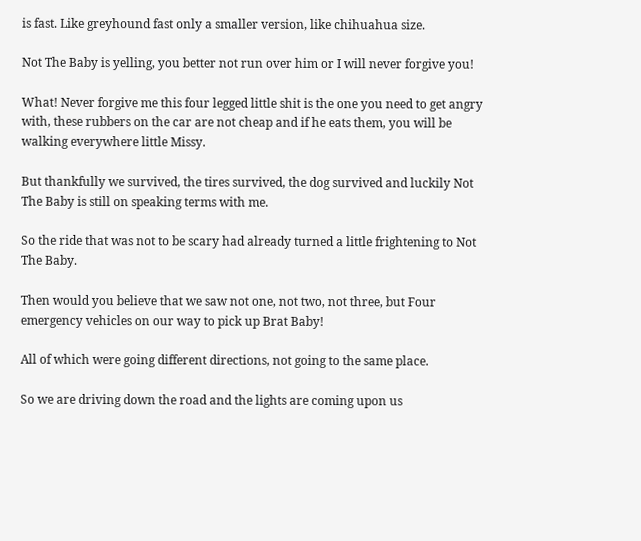is fast. Like greyhound fast only a smaller version, like chihuahua size.

Not The Baby is yelling, you better not run over him or I will never forgive you!

What! Never forgive me this four legged little shit is the one you need to get angry with, these rubbers on the car are not cheap and if he eats them, you will be walking everywhere little Missy.

But thankfully we survived, the tires survived, the dog survived and luckily Not The Baby is still on speaking terms with me.

So the ride that was not to be scary had already turned a little frightening to Not The Baby.

Then would you believe that we saw not one, not two, not three, but Four emergency vehicles on our way to pick up Brat Baby!

All of which were going different directions, not going to the same place.

So we are driving down the road and the lights are coming upon us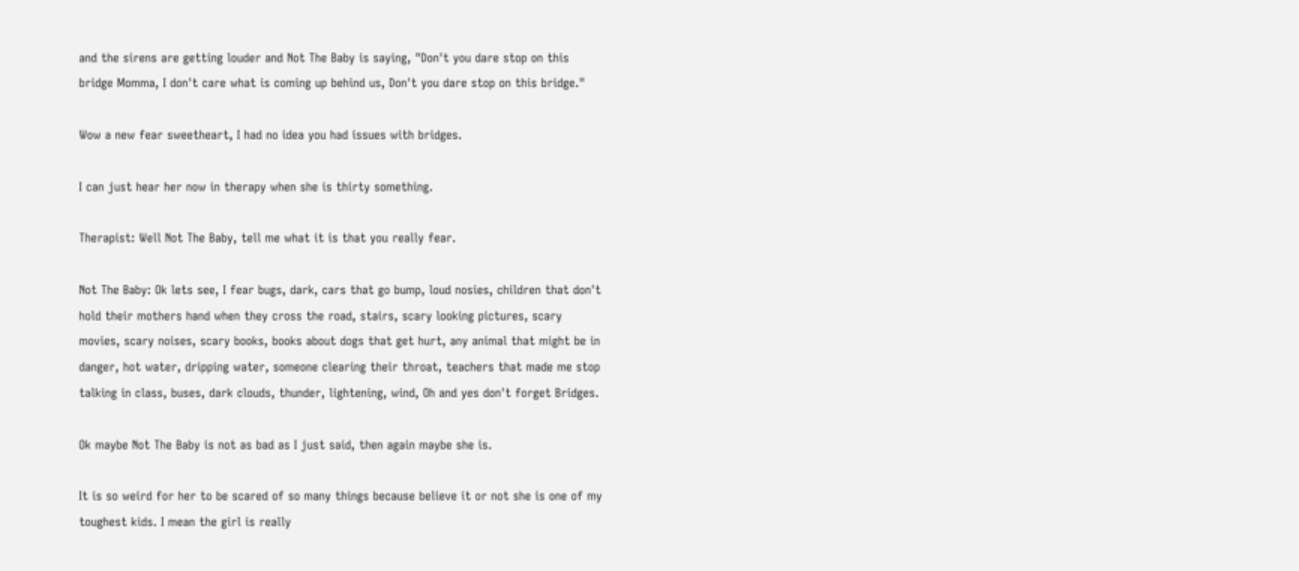and the sirens are getting louder and Not The Baby is saying, "Don't you dare stop on this bridge Momma, I don't care what is coming up behind us, Don't you dare stop on this bridge."

Wow a new fear sweetheart, I had no idea you had issues with bridges.

I can just hear her now in therapy when she is thirty something.

Therapist: Well Not The Baby, tell me what it is that you really fear.

Not The Baby: Ok lets see, I fear bugs, dark, cars that go bump, loud nosies, children that don't hold their mothers hand when they cross the road, stairs, scary looking pictures, scary movies, scary noises, scary books, books about dogs that get hurt, any animal that might be in danger, hot water, dripping water, someone clearing their throat, teachers that made me stop talking in class, buses, dark clouds, thunder, lightening, wind, Oh and yes don't forget Bridges.

Ok maybe Not The Baby is not as bad as I just said, then again maybe she is.

It is so weird for her to be scared of so many things because believe it or not she is one of my toughest kids. I mean the girl is really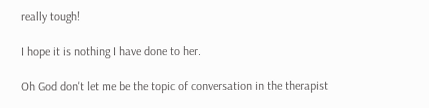really tough!

I hope it is nothing I have done to her.

Oh God don't let me be the topic of conversation in the therapist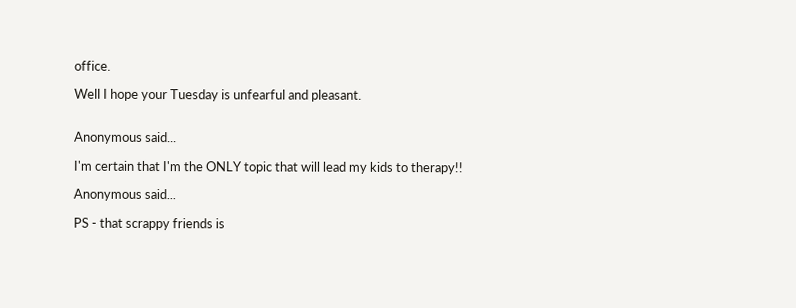office.

Well I hope your Tuesday is unfearful and pleasant.


Anonymous said...

I'm certain that I'm the ONLY topic that will lead my kids to therapy!!

Anonymous said...

PS - that scrappy friends is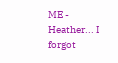ME - Heather... I forgot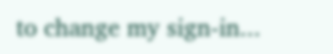to change my sign-in...